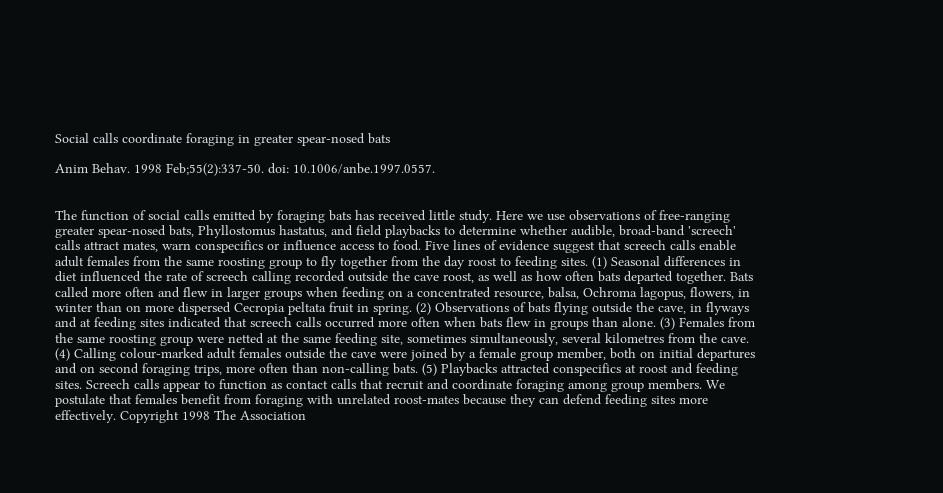Social calls coordinate foraging in greater spear-nosed bats

Anim Behav. 1998 Feb;55(2):337-50. doi: 10.1006/anbe.1997.0557.


The function of social calls emitted by foraging bats has received little study. Here we use observations of free-ranging greater spear-nosed bats, Phyllostomus hastatus, and field playbacks to determine whether audible, broad-band 'screech' calls attract mates, warn conspecifics or influence access to food. Five lines of evidence suggest that screech calls enable adult females from the same roosting group to fly together from the day roost to feeding sites. (1) Seasonal differences in diet influenced the rate of screech calling recorded outside the cave roost, as well as how often bats departed together. Bats called more often and flew in larger groups when feeding on a concentrated resource, balsa, Ochroma lagopus, flowers, in winter than on more dispersed Cecropia peltata fruit in spring. (2) Observations of bats flying outside the cave, in flyways and at feeding sites indicated that screech calls occurred more often when bats flew in groups than alone. (3) Females from the same roosting group were netted at the same feeding site, sometimes simultaneously, several kilometres from the cave. (4) Calling colour-marked adult females outside the cave were joined by a female group member, both on initial departures and on second foraging trips, more often than non-calling bats. (5) Playbacks attracted conspecifics at roost and feeding sites. Screech calls appear to function as contact calls that recruit and coordinate foraging among group members. We postulate that females benefit from foraging with unrelated roost-mates because they can defend feeding sites more effectively. Copyright 1998 The Association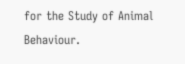for the Study of Animal Behaviour.